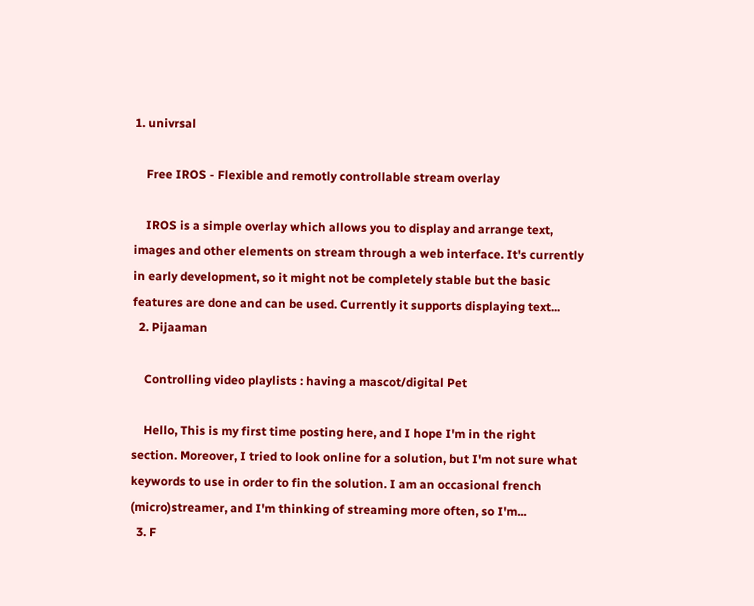1. univrsal

    Free IROS - Flexible and remotly controllable stream overlay

    IROS is a simple overlay which allows you to display and arrange text, images and other elements on stream through a web interface. It's currently in early development, so it might not be completely stable but the basic features are done and can be used. Currently it supports displaying text...
  2. Pijaaman

    Controlling video playlists : having a mascot/digital Pet

    Hello, This is my first time posting here, and I hope I'm in the right section. Moreover, I tried to look online for a solution, but I'm not sure what keywords to use in order to fin the solution. I am an occasional french (micro)streamer, and I'm thinking of streaming more often, so I'm...
  3. F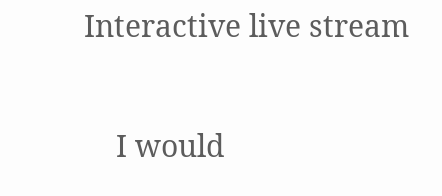Interactive live stream

    I would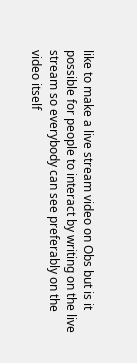like to make a live stream video on Obs but is it possible for people to interact by writing on the live stream so everybody can see preferably on the video itself